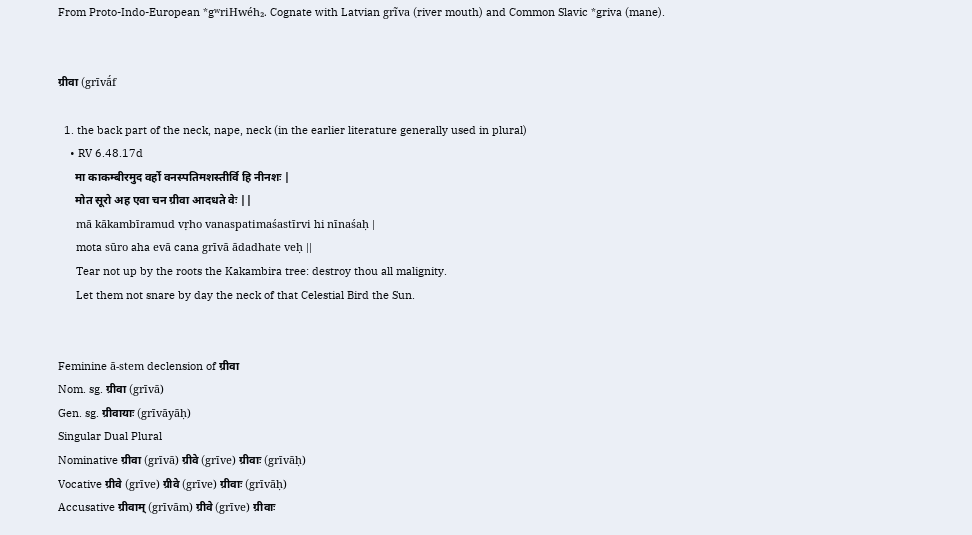From Proto-Indo-European *gʷriHwéh₂. Cognate with Latvian grĩva (river mouth) and Common Slavic *griva (mane).


ग्रीवा (grīvā́f

  1. the back part of the neck, nape, neck (in the earlier literature generally used in plural)
    • RV 6.48.17d
      मा काकम्बीरमुद वर्हो वनस्पतिमशस्तीर्वि हि नीनशः |
      मोत सूरो अह एवा चन ग्रीवा आदधते वेः ||
      mā kākambīramud vṛho vanaspatimaśastīrvi hi nīnaśaḥ |
      mota sūro aha evā cana grīvā ādadhate veḥ ||
      Tear not up by the roots the Kakambira tree: destroy thou all malignity.
      Let them not snare by day the neck of that Celestial Bird the Sun.


Feminine ā-stem declension of ग्रीवा
Nom. sg. ग्रीवा (grīvā)
Gen. sg. ग्रीवायाः (grīvāyāḥ)
Singular Dual Plural
Nominative ग्रीवा (grīvā) ग्रीवे (grīve) ग्रीवाः (grīvāḥ)
Vocative ग्रीवे (grīve) ग्रीवे (grīve) ग्रीवाः (grīvāḥ)
Accusative ग्रीवाम् (grīvām) ग्रीवे (grīve) ग्रीवाः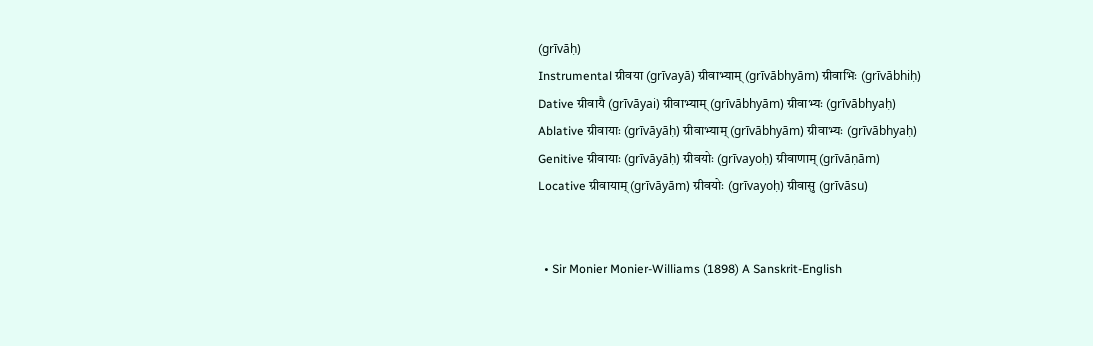(grīvāḥ)
Instrumental ग्रीवया (grīvayā) ग्रीवाभ्याम् (grīvābhyām) ग्रीवाभिः (grīvābhiḥ)
Dative ग्रीवायै (grīvāyai) ग्रीवाभ्याम् (grīvābhyām) ग्रीवाभ्यः (grīvābhyaḥ)
Ablative ग्रीवायाः (grīvāyāḥ) ग्रीवाभ्याम् (grīvābhyām) ग्रीवाभ्यः (grīvābhyaḥ)
Genitive ग्रीवायाः (grīvāyāḥ) ग्रीवयोः (grīvayoḥ) ग्रीवाणाम् (grīvāṇām)
Locative ग्रीवायाम् (grīvāyām) ग्रीवयोः (grīvayoḥ) ग्रीवासु (grīvāsu)


  • Sir Monier Monier-Williams (1898) A Sanskrit-English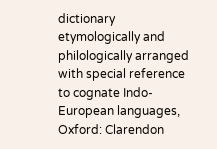dictionary etymologically and philologically arranged with special reference to cognate Indo-European languages, Oxford: Clarendon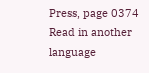Press, page 0374
Read in another language